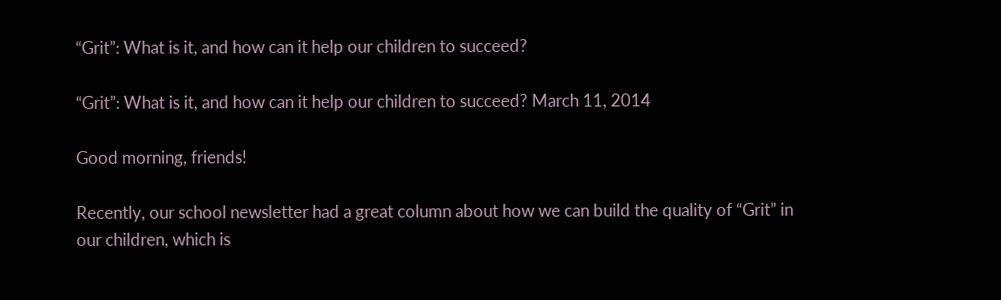“Grit”: What is it, and how can it help our children to succeed?

“Grit”: What is it, and how can it help our children to succeed? March 11, 2014

Good morning, friends!

Recently, our school newsletter had a great column about how we can build the quality of “Grit” in our children, which is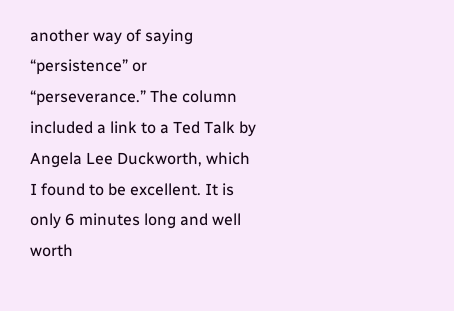another way of saying “persistence” or “perseverance.” The column included a link to a Ted Talk by Angela Lee Duckworth, which I found to be excellent. It is only 6 minutes long and well worth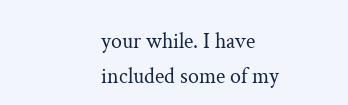your while. I have included some of my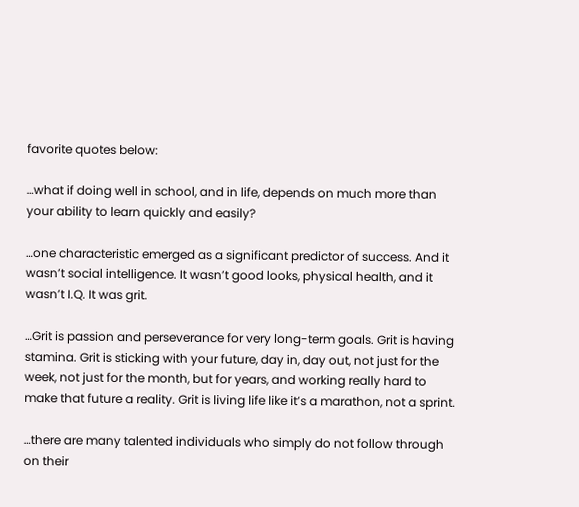favorite quotes below:

…what if doing well in school, and in life, depends on much more than your ability to learn quickly and easily?

…one characteristic emerged as a significant predictor of success. And it wasn’t social intelligence. It wasn’t good looks, physical health, and it wasn’t I.Q. It was grit.

…Grit is passion and perseverance for very long-term goals. Grit is having stamina. Grit is sticking with your future, day in, day out, not just for the week, not just for the month, but for years, and working really hard to make that future a reality. Grit is living life like it’s a marathon, not a sprint.

…there are many talented individuals who simply do not follow through on their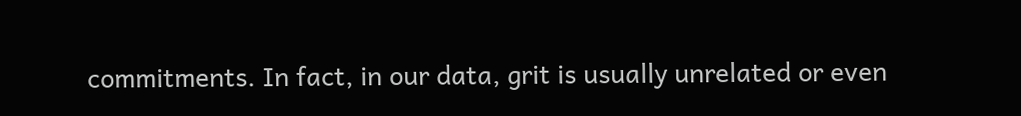commitments. In fact, in our data, grit is usually unrelated or even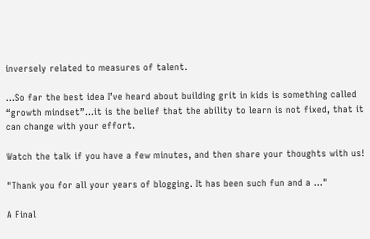inversely related to measures of talent.

…So far the best idea I’ve heard about building grit in kids is something called “growth mindset”…it is the belief that the ability to learn is not fixed, that it can change with your effort.

Watch the talk if you have a few minutes, and then share your thoughts with us!

"Thank you for all your years of blogging. It has been such fun and a ..."

A Final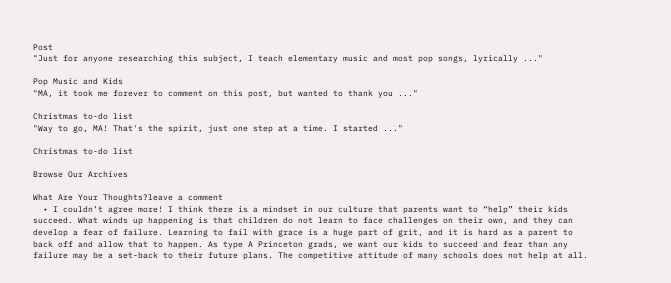Post
"Just for anyone researching this subject, I teach elementary music and most pop songs, lyrically ..."

Pop Music and Kids
"MA, it took me forever to comment on this post, but wanted to thank you ..."

Christmas to-do list
"Way to go, MA! That's the spirit, just one step at a time. I started ..."

Christmas to-do list

Browse Our Archives

What Are Your Thoughts?leave a comment
  • I couldn’t agree more! I think there is a mindset in our culture that parents want to “help” their kids succeed. What winds up happening is that children do not learn to face challenges on their own, and they can develop a fear of failure. Learning to fail with grace is a huge part of grit, and it is hard as a parent to back off and allow that to happen. As type A Princeton grads, we want our kids to succeed and fear than any failure may be a set-back to their future plans. The competitive attitude of many schools does not help at all.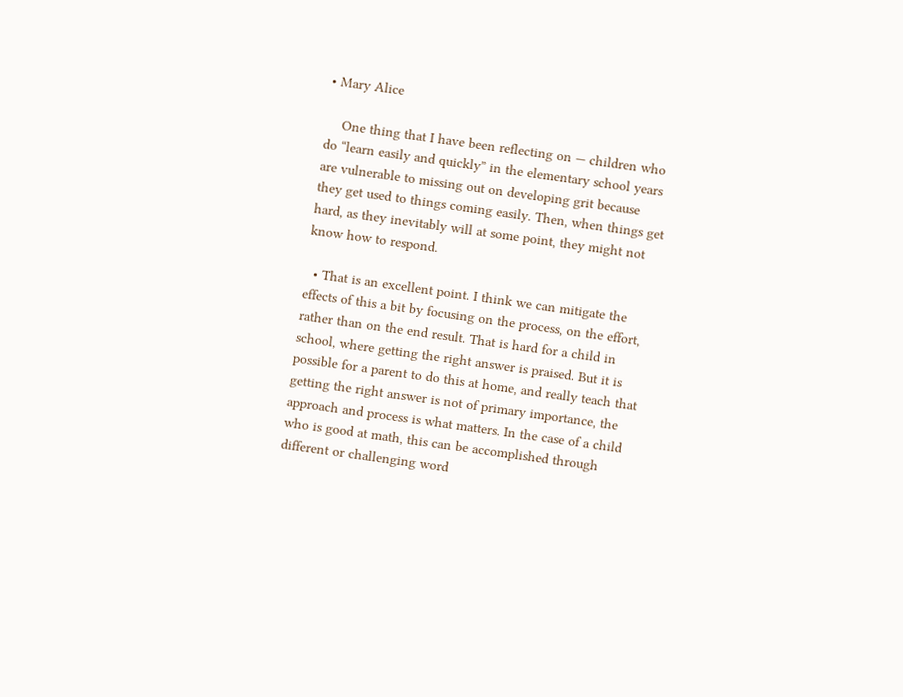• Mary Alice

    One thing that I have been reflecting on — children who do “learn easily and quickly” in the elementary school years are vulnerable to missing out on developing grit because they get used to things coming easily. Then, when things get hard, as they inevitably will at some point, they might not know how to respond.

  • That is an excellent point. I think we can mitigate the effects of this a bit by focusing on the process, on the effort, rather than on the end result. That is hard for a child in school, where getting the right answer is praised. But it is possible for a parent to do this at home, and really teach that getting the right answer is not of primary importance, the approach and process is what matters. In the case of a child who is good at math, this can be accomplished through different or challenging word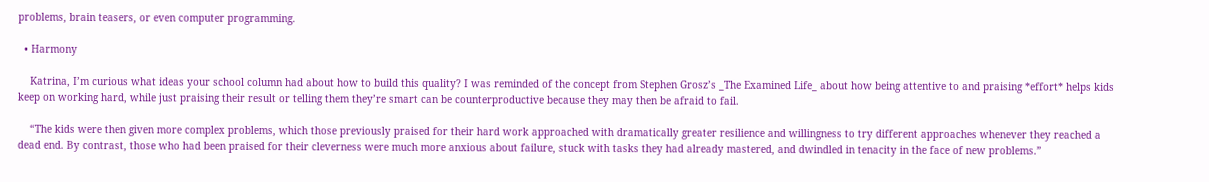problems, brain teasers, or even computer programming.

  • Harmony

    Katrina, I’m curious what ideas your school column had about how to build this quality? I was reminded of the concept from Stephen Grosz’s _The Examined Life_ about how being attentive to and praising *effort* helps kids keep on working hard, while just praising their result or telling them they’re smart can be counterproductive because they may then be afraid to fail.

    “The kids were then given more complex problems, which those previously praised for their hard work approached with dramatically greater resilience and willingness to try different approaches whenever they reached a dead end. By contrast, those who had been praised for their cleverness were much more anxious about failure, stuck with tasks they had already mastered, and dwindled in tenacity in the face of new problems.”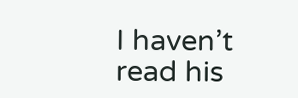I haven’t read his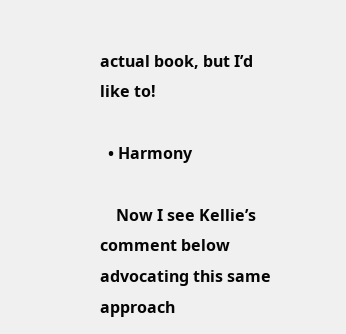actual book, but I’d like to!

  • Harmony

    Now I see Kellie’s comment below advocating this same approach